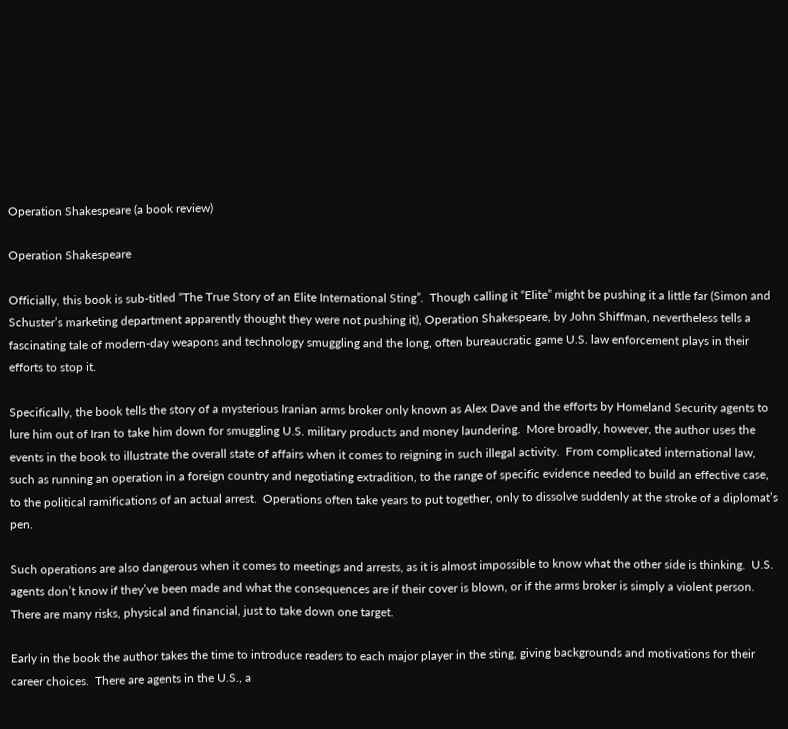Operation Shakespeare (a book review)

Operation Shakespeare

Officially, this book is sub-titled “The True Story of an Elite International Sting”.  Though calling it “Elite” might be pushing it a little far (Simon and Schuster’s marketing department apparently thought they were not pushing it), Operation Shakespeare, by John Shiffman, nevertheless tells a fascinating tale of modern-day weapons and technology smuggling and the long, often bureaucratic game U.S. law enforcement plays in their efforts to stop it.

Specifically, the book tells the story of a mysterious Iranian arms broker only known as Alex Dave and the efforts by Homeland Security agents to lure him out of Iran to take him down for smuggling U.S. military products and money laundering.  More broadly, however, the author uses the events in the book to illustrate the overall state of affairs when it comes to reigning in such illegal activity.  From complicated international law, such as running an operation in a foreign country and negotiating extradition, to the range of specific evidence needed to build an effective case, to the political ramifications of an actual arrest.  Operations often take years to put together, only to dissolve suddenly at the stroke of a diplomat’s pen.

Such operations are also dangerous when it comes to meetings and arrests, as it is almost impossible to know what the other side is thinking.  U.S. agents don’t know if they’ve been made and what the consequences are if their cover is blown, or if the arms broker is simply a violent person.  There are many risks, physical and financial, just to take down one target.

Early in the book the author takes the time to introduce readers to each major player in the sting, giving backgrounds and motivations for their career choices.  There are agents in the U.S., a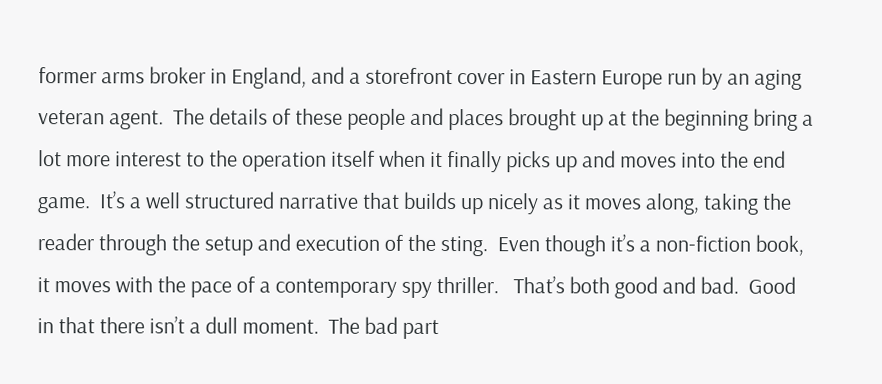former arms broker in England, and a storefront cover in Eastern Europe run by an aging veteran agent.  The details of these people and places brought up at the beginning bring a lot more interest to the operation itself when it finally picks up and moves into the end game.  It’s a well structured narrative that builds up nicely as it moves along, taking the reader through the setup and execution of the sting.  Even though it’s a non-fiction book, it moves with the pace of a contemporary spy thriller.   That’s both good and bad.  Good in that there isn’t a dull moment.  The bad part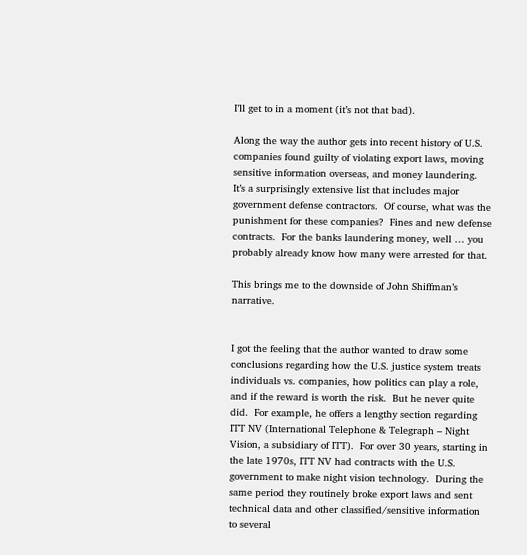I’ll get to in a moment (it’s not that bad).

Along the way the author gets into recent history of U.S. companies found guilty of violating export laws, moving sensitive information overseas, and money laundering.  It’s a surprisingly extensive list that includes major government defense contractors.  Of course, what was the punishment for these companies?  Fines and new defense contracts.  For the banks laundering money, well … you probably already know how many were arrested for that.

This brings me to the downside of John Shiffman’s narrative.


I got the feeling that the author wanted to draw some conclusions regarding how the U.S. justice system treats individuals vs. companies, how politics can play a role, and if the reward is worth the risk.  But he never quite did.  For example, he offers a lengthy section regarding ITT NV (International Telephone & Telegraph – Night Vision, a subsidiary of ITT).  For over 30 years, starting in the late 1970s, ITT NV had contracts with the U.S. government to make night vision technology.  During the same period they routinely broke export laws and sent technical data and other classified/sensitive information to several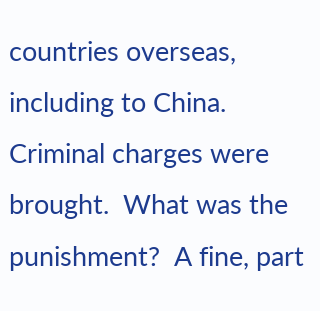countries overseas, including to China.  Criminal charges were brought.  What was the punishment?  A fine, part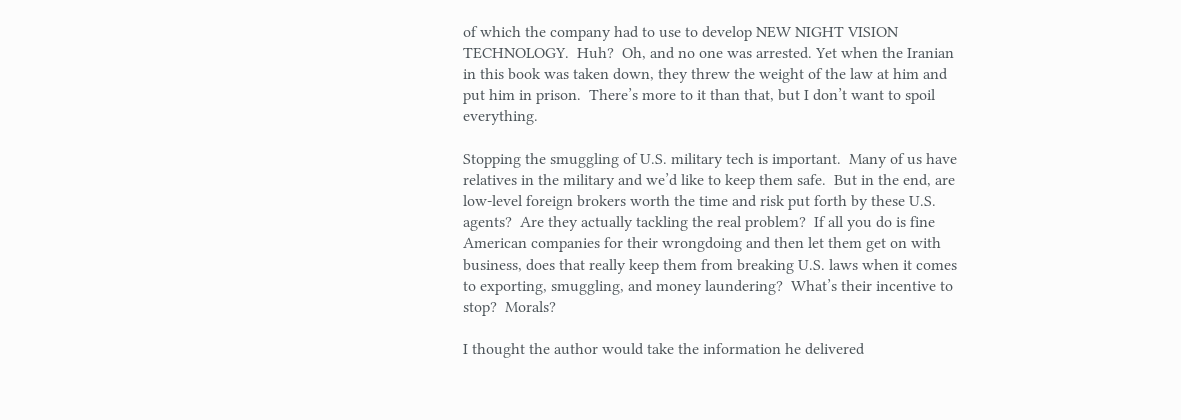of which the company had to use to develop NEW NIGHT VISION TECHNOLOGY.  Huh?  Oh, and no one was arrested. Yet when the Iranian in this book was taken down, they threw the weight of the law at him and put him in prison.  There’s more to it than that, but I don’t want to spoil everything.

Stopping the smuggling of U.S. military tech is important.  Many of us have relatives in the military and we’d like to keep them safe.  But in the end, are low-level foreign brokers worth the time and risk put forth by these U.S. agents?  Are they actually tackling the real problem?  If all you do is fine American companies for their wrongdoing and then let them get on with business, does that really keep them from breaking U.S. laws when it comes to exporting, smuggling, and money laundering?  What’s their incentive to stop?  Morals?

I thought the author would take the information he delivered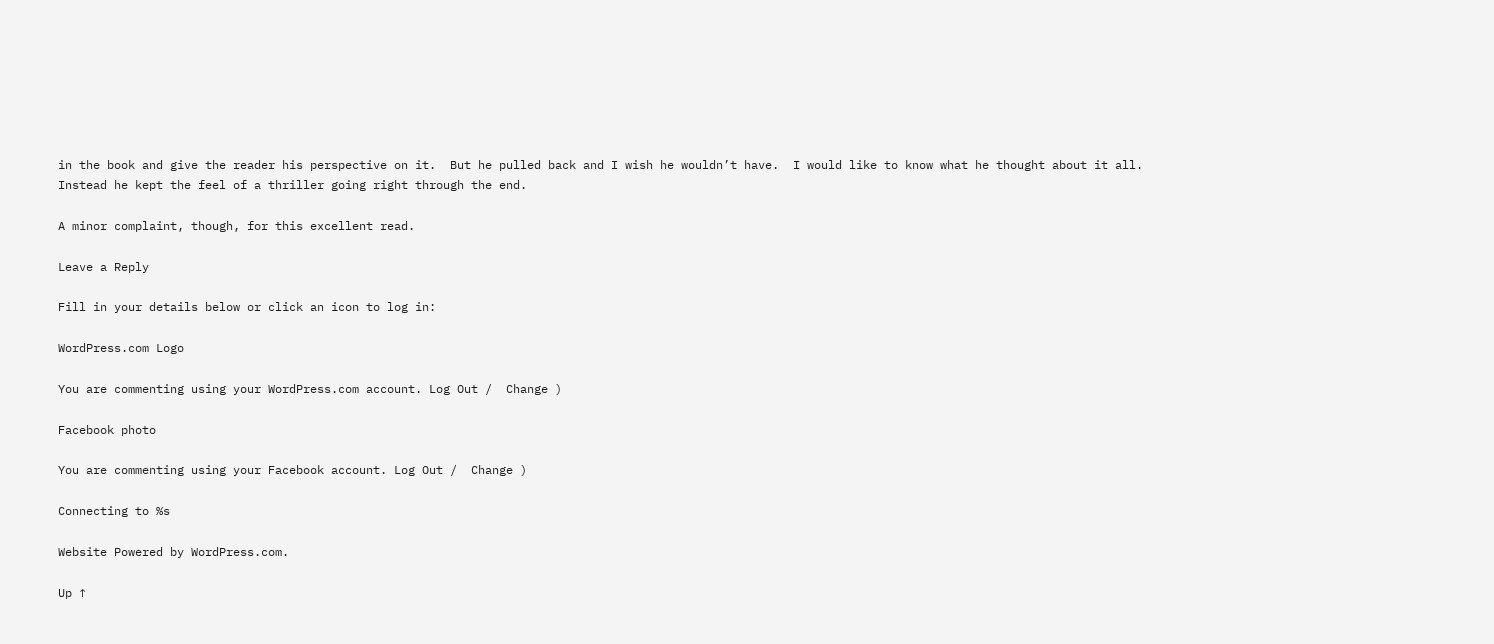in the book and give the reader his perspective on it.  But he pulled back and I wish he wouldn’t have.  I would like to know what he thought about it all.  Instead he kept the feel of a thriller going right through the end.

A minor complaint, though, for this excellent read.

Leave a Reply

Fill in your details below or click an icon to log in:

WordPress.com Logo

You are commenting using your WordPress.com account. Log Out /  Change )

Facebook photo

You are commenting using your Facebook account. Log Out /  Change )

Connecting to %s

Website Powered by WordPress.com.

Up ↑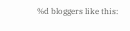%d bloggers like this: